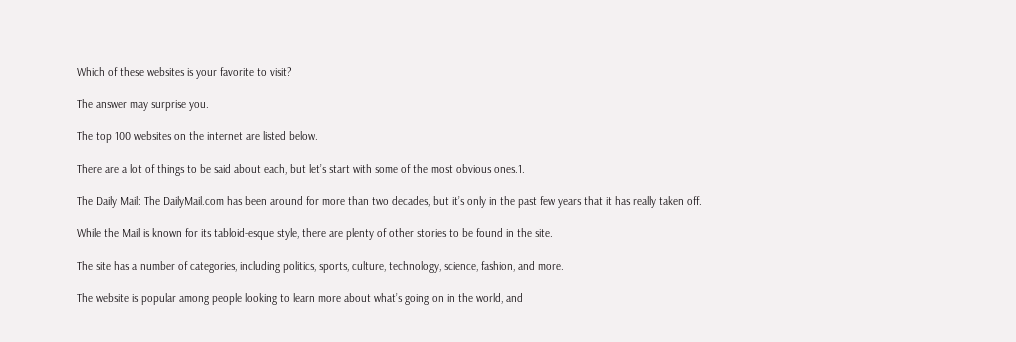Which of these websites is your favorite to visit?

The answer may surprise you.

The top 100 websites on the internet are listed below.

There are a lot of things to be said about each, but let’s start with some of the most obvious ones.1.

The Daily Mail: The DailyMail.com has been around for more than two decades, but it’s only in the past few years that it has really taken off.

While the Mail is known for its tabloid-esque style, there are plenty of other stories to be found in the site.

The site has a number of categories, including politics, sports, culture, technology, science, fashion, and more.

The website is popular among people looking to learn more about what’s going on in the world, and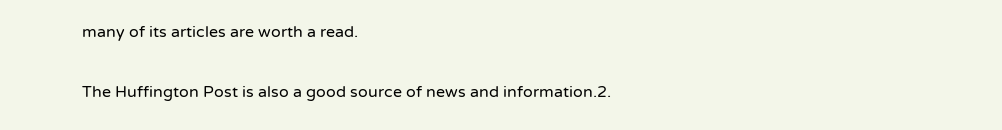many of its articles are worth a read.

The Huffington Post is also a good source of news and information.2.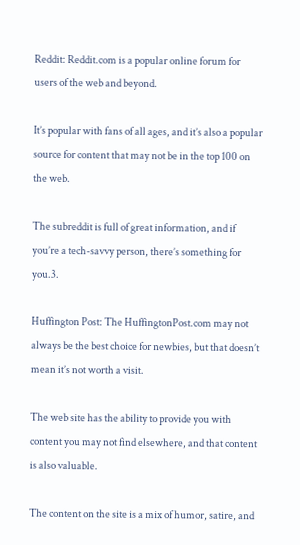Reddit: Reddit.com is a popular online forum for users of the web and beyond.

It’s popular with fans of all ages, and it’s also a popular source for content that may not be in the top 100 on the web.

The subreddit is full of great information, and if you’re a tech-savvy person, there’s something for you.3.

Huffington Post: The HuffingtonPost.com may not always be the best choice for newbies, but that doesn’t mean it’s not worth a visit.

The web site has the ability to provide you with content you may not find elsewhere, and that content is also valuable.

The content on the site is a mix of humor, satire, and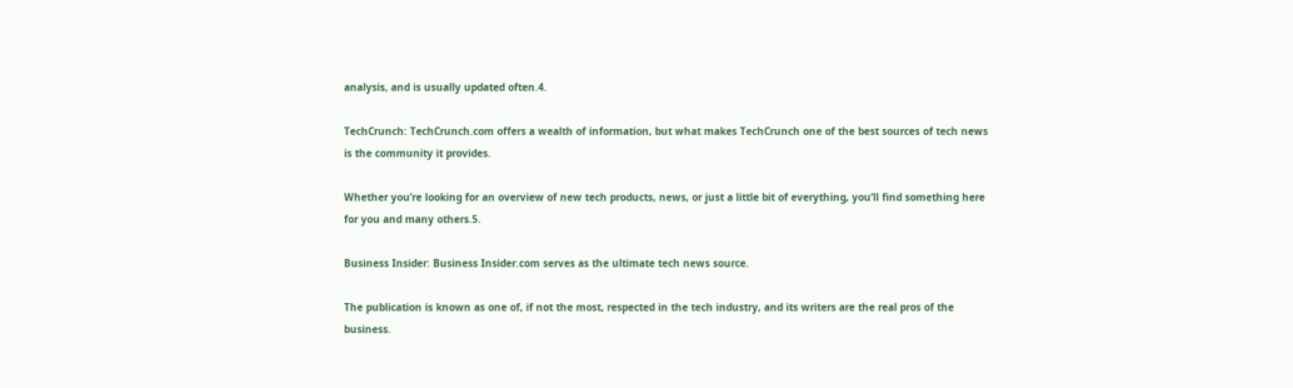analysis, and is usually updated often.4.

TechCrunch: TechCrunch.com offers a wealth of information, but what makes TechCrunch one of the best sources of tech news is the community it provides.

Whether you’re looking for an overview of new tech products, news, or just a little bit of everything, you’ll find something here for you and many others.5.

Business Insider: Business Insider.com serves as the ultimate tech news source.

The publication is known as one of, if not the most, respected in the tech industry, and its writers are the real pros of the business.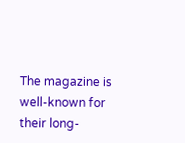The magazine is well-known for their long-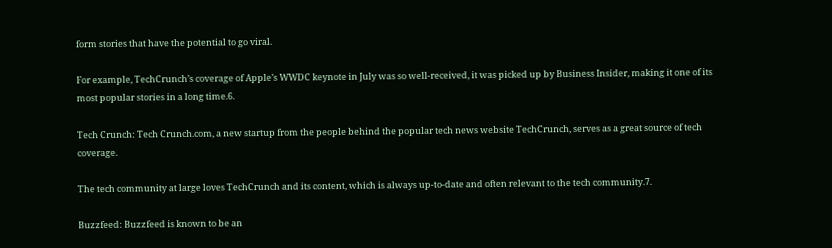form stories that have the potential to go viral.

For example, TechCrunch’s coverage of Apple’s WWDC keynote in July was so well-received, it was picked up by Business Insider, making it one of its most popular stories in a long time.6.

Tech Crunch: Tech Crunch.com, a new startup from the people behind the popular tech news website TechCrunch, serves as a great source of tech coverage.

The tech community at large loves TechCrunch and its content, which is always up-to-date and often relevant to the tech community.7.

Buzzfeed: Buzzfeed is known to be an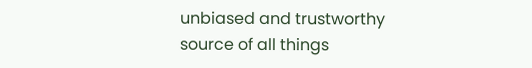unbiased and trustworthy source of all things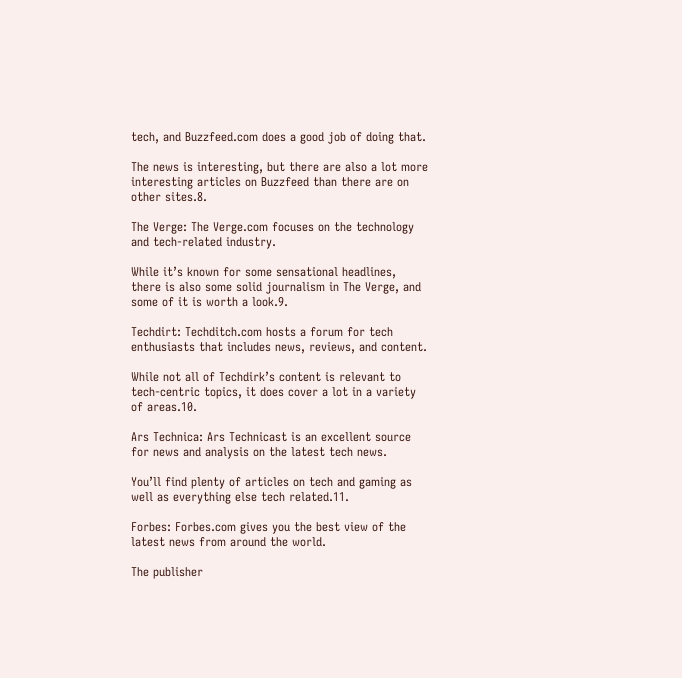tech, and Buzzfeed.com does a good job of doing that.

The news is interesting, but there are also a lot more interesting articles on Buzzfeed than there are on other sites.8.

The Verge: The Verge.com focuses on the technology and tech-related industry.

While it’s known for some sensational headlines, there is also some solid journalism in The Verge, and some of it is worth a look.9.

Techdirt: Techditch.com hosts a forum for tech enthusiasts that includes news, reviews, and content.

While not all of Techdirk’s content is relevant to tech-centric topics, it does cover a lot in a variety of areas.10.

Ars Technica: Ars Technicast is an excellent source for news and analysis on the latest tech news.

You’ll find plenty of articles on tech and gaming as well as everything else tech related.11.

Forbes: Forbes.com gives you the best view of the latest news from around the world.

The publisher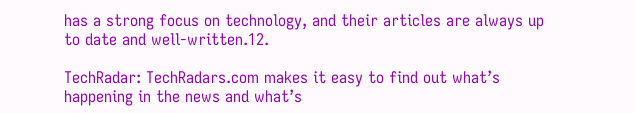has a strong focus on technology, and their articles are always up to date and well-written.12.

TechRadar: TechRadars.com makes it easy to find out what’s happening in the news and what’s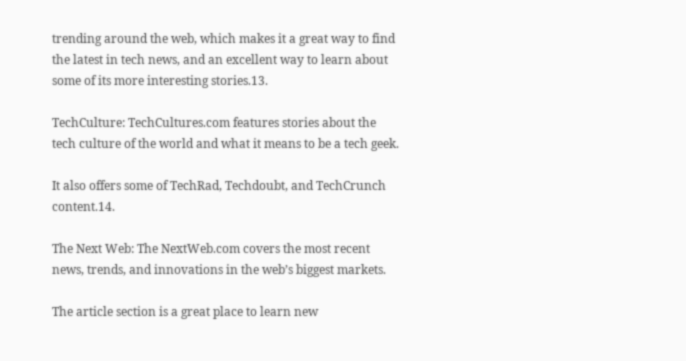trending around the web, which makes it a great way to find the latest in tech news, and an excellent way to learn about some of its more interesting stories.13.

TechCulture: TechCultures.com features stories about the tech culture of the world and what it means to be a tech geek.

It also offers some of TechRad, Techdoubt, and TechCrunch content.14.

The Next Web: The NextWeb.com covers the most recent news, trends, and innovations in the web’s biggest markets.

The article section is a great place to learn new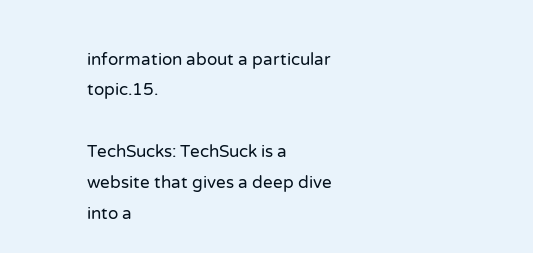information about a particular topic.15.

TechSucks: TechSuck is a website that gives a deep dive into a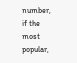number, if the most popular,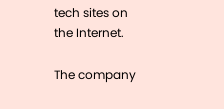tech sites on the Internet.

The company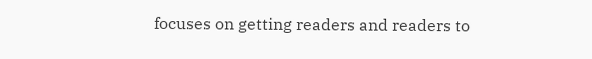focuses on getting readers and readers to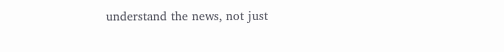understand the news, not just